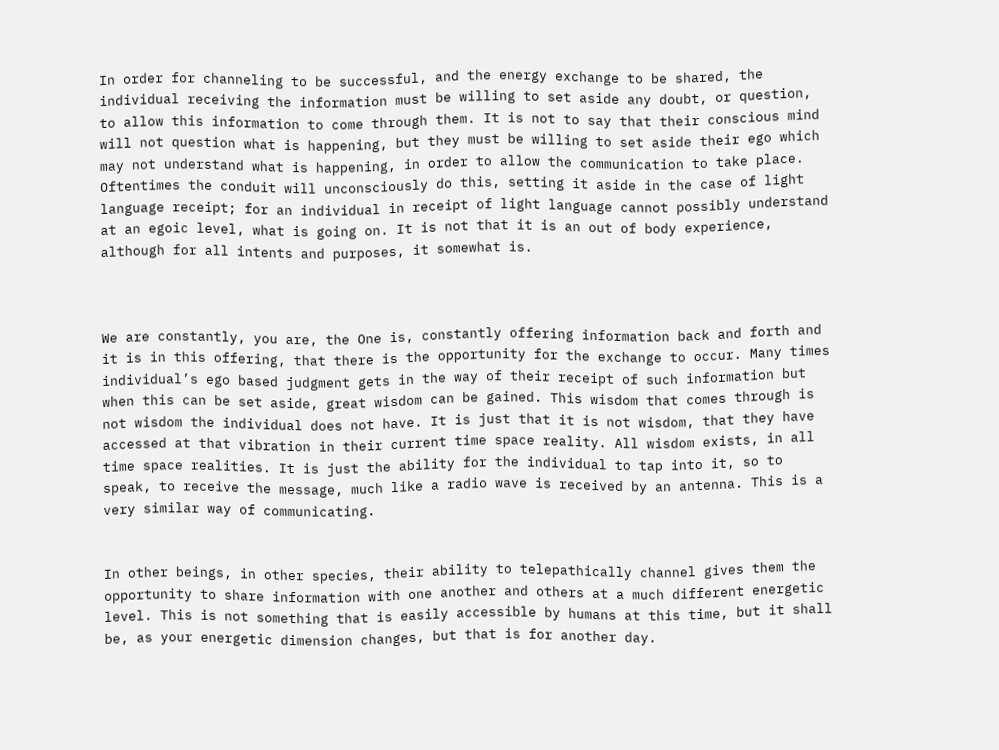In order for channeling to be successful, and the energy exchange to be shared, the individual receiving the information must be willing to set aside any doubt, or question, to allow this information to come through them. It is not to say that their conscious mind will not question what is happening, but they must be willing to set aside their ego which may not understand what is happening, in order to allow the communication to take place. Oftentimes the conduit will unconsciously do this, setting it aside in the case of light language receipt; for an individual in receipt of light language cannot possibly understand at an egoic level, what is going on. It is not that it is an out of body experience, although for all intents and purposes, it somewhat is.



We are constantly, you are, the One is, constantly offering information back and forth and it is in this offering, that there is the opportunity for the exchange to occur. Many times individual’s ego based judgment gets in the way of their receipt of such information but when this can be set aside, great wisdom can be gained. This wisdom that comes through is not wisdom the individual does not have. It is just that it is not wisdom, that they have accessed at that vibration in their current time space reality. All wisdom exists, in all time space realities. It is just the ability for the individual to tap into it, so to speak, to receive the message, much like a radio wave is received by an antenna. This is a very similar way of communicating.


In other beings, in other species, their ability to telepathically channel gives them the opportunity to share information with one another and others at a much different energetic level. This is not something that is easily accessible by humans at this time, but it shall be, as your energetic dimension changes, but that is for another day.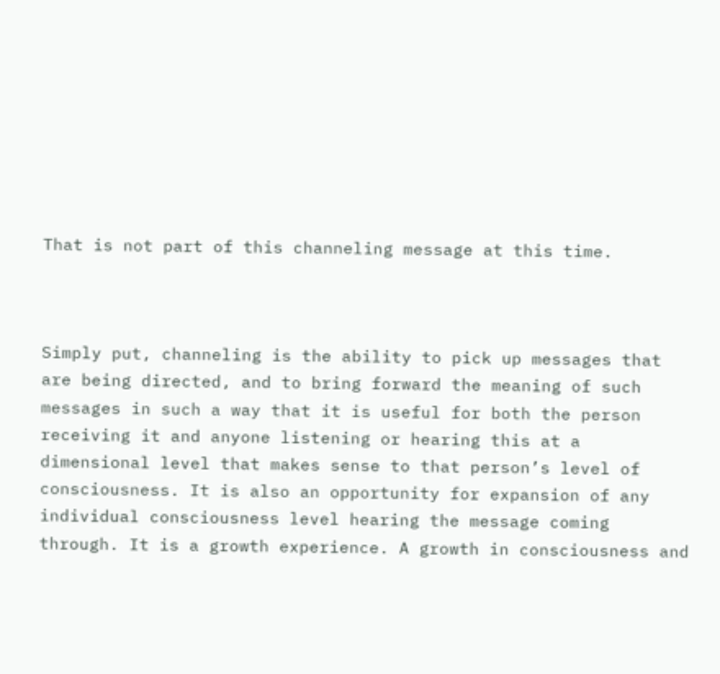That is not part of this channeling message at this time.



Simply put, channeling is the ability to pick up messages that are being directed, and to bring forward the meaning of such messages in such a way that it is useful for both the person receiving it and anyone listening or hearing this at a dimensional level that makes sense to that person’s level of consciousness. It is also an opportunity for expansion of any individual consciousness level hearing the message coming through. It is a growth experience. A growth in consciousness and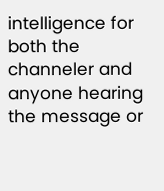intelligence for both the channeler and anyone hearing the message or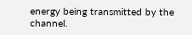energy being transmitted by the channel.